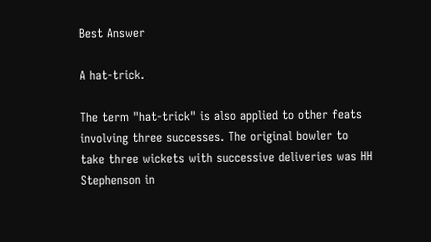Best Answer

A hat-trick.

The term "hat-trick" is also applied to other feats involving three successes. The original bowler to take three wickets with successive deliveries was HH Stephenson in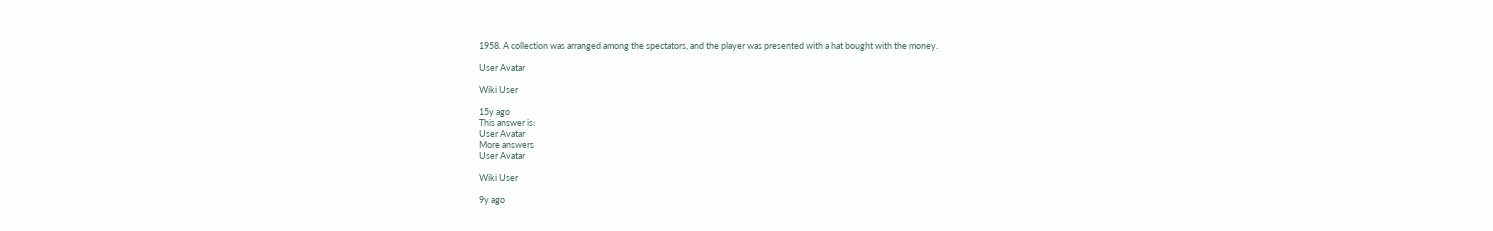1958. A collection was arranged among the spectators, and the player was presented with a hat bought with the money.

User Avatar

Wiki User

15y ago
This answer is:
User Avatar
More answers
User Avatar

Wiki User

9y ago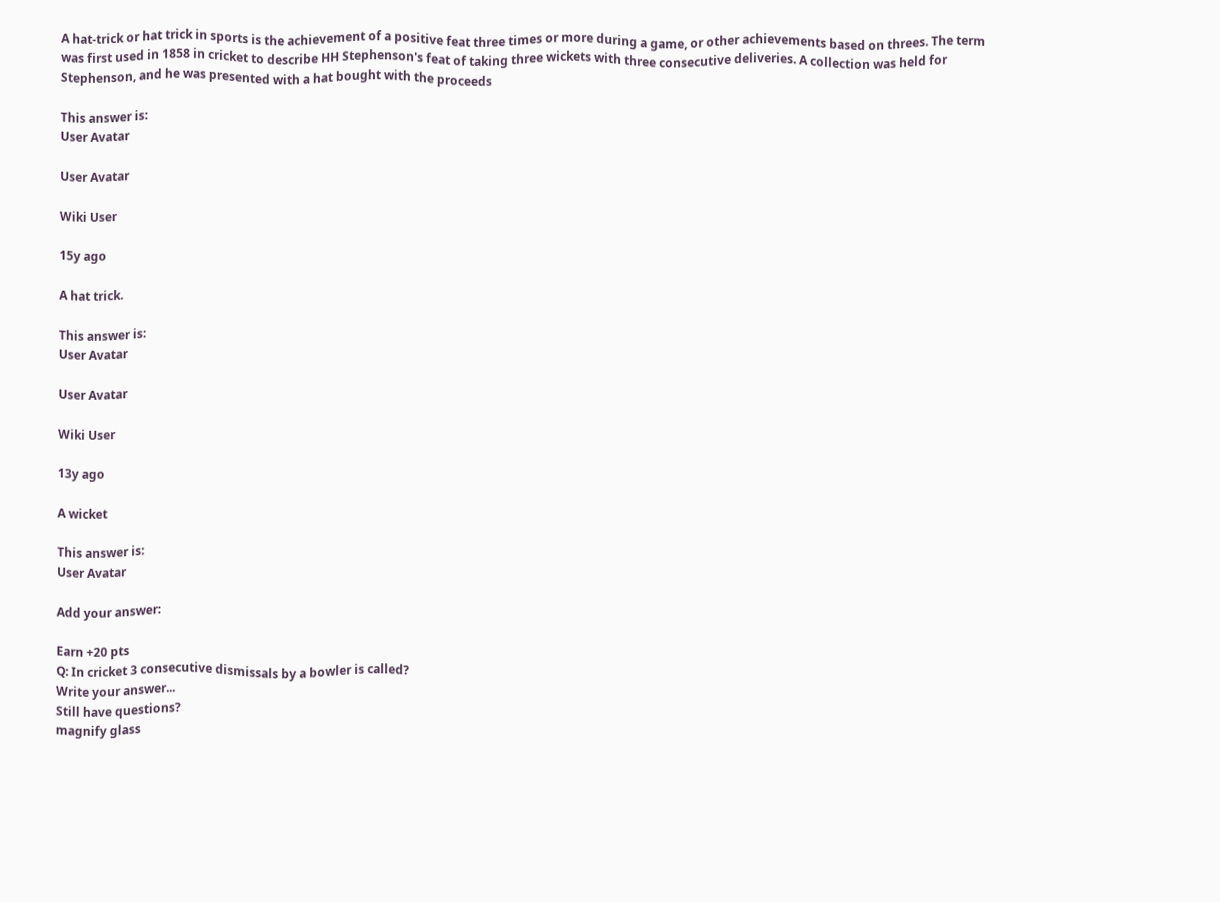A hat-trick or hat trick in sports is the achievement of a positive feat three times or more during a game, or other achievements based on threes. The term was first used in 1858 in cricket to describe HH Stephenson's feat of taking three wickets with three consecutive deliveries. A collection was held for Stephenson, and he was presented with a hat bought with the proceeds

This answer is:
User Avatar

User Avatar

Wiki User

15y ago

A hat trick.

This answer is:
User Avatar

User Avatar

Wiki User

13y ago

A wicket

This answer is:
User Avatar

Add your answer:

Earn +20 pts
Q: In cricket 3 consecutive dismissals by a bowler is called?
Write your answer...
Still have questions?
magnify glass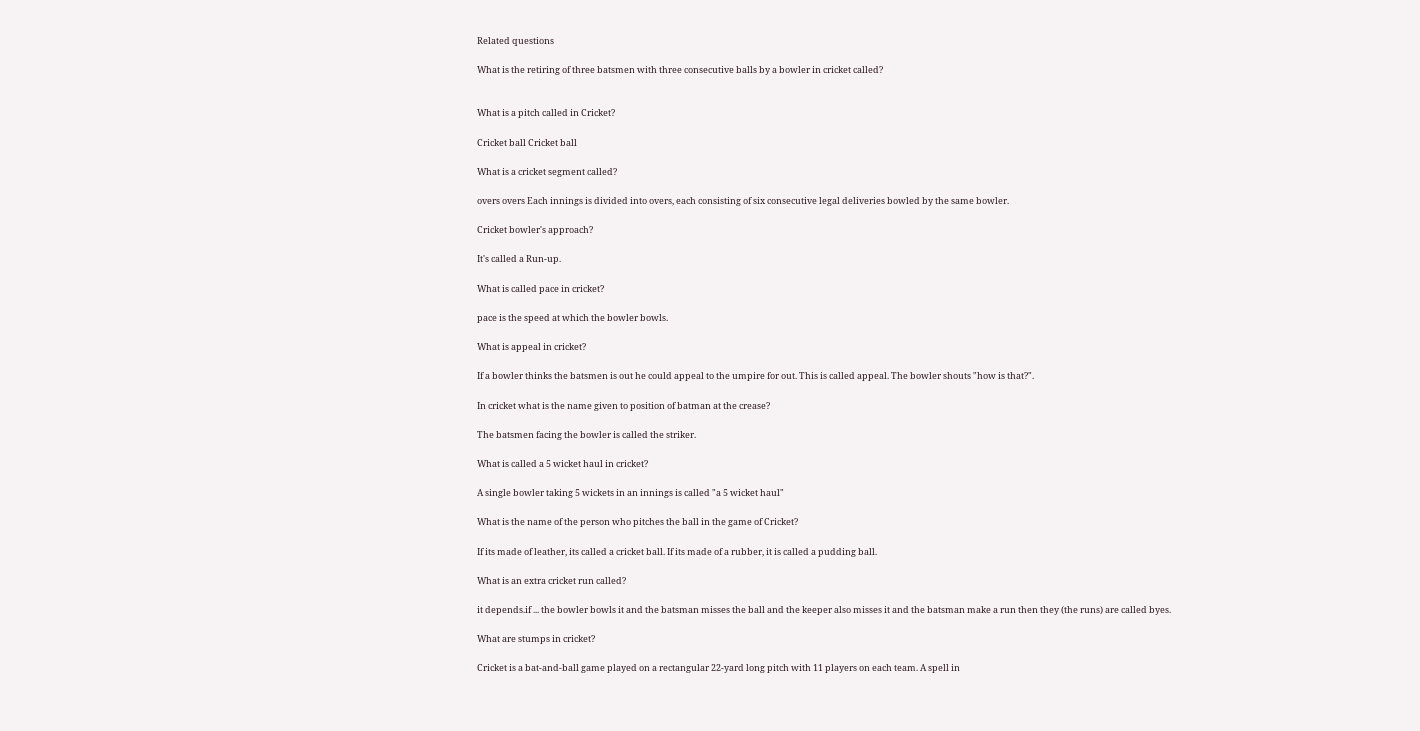Related questions

What is the retiring of three batsmen with three consecutive balls by a bowler in cricket called?


What is a pitch called in Cricket?

Cricket ball Cricket ball

What is a cricket segment called?

overs overs Each innings is divided into overs, each consisting of six consecutive legal deliveries bowled by the same bowler.

Cricket bowler's approach?

It's called a Run-up.

What is called pace in cricket?

pace is the speed at which the bowler bowls.

What is appeal in cricket?

If a bowler thinks the batsmen is out he could appeal to the umpire for out. This is called appeal. The bowler shouts "how is that?".

In cricket what is the name given to position of batman at the crease?

The batsmen facing the bowler is called the striker.

What is called a 5 wicket haul in cricket?

A single bowler taking 5 wickets in an innings is called "a 5 wicket haul"

What is the name of the person who pitches the ball in the game of Cricket?

If its made of leather, its called a cricket ball. If its made of a rubber, it is called a pudding ball.

What is an extra cricket run called?

it depends.if ... the bowler bowls it and the batsman misses the ball and the keeper also misses it and the batsman make a run then they (the runs) are called byes.

What are stumps in cricket?

Cricket is a bat-and-ball game played on a rectangular 22-yard long pitch with 11 players on each team. A spell in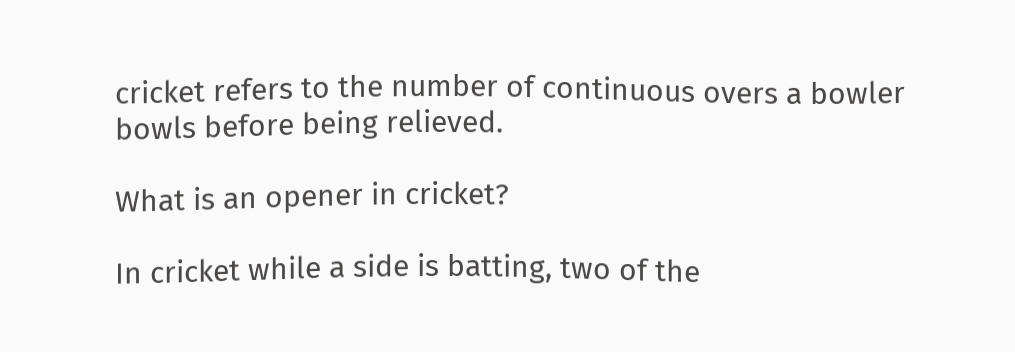cricket refers to the number of continuous overs a bowler bowls before being relieved.

What is an opener in cricket?

In cricket while a side is batting, two of the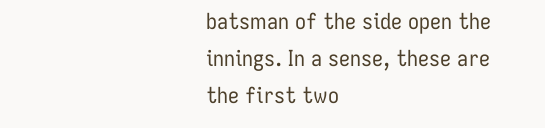batsman of the side open the innings. In a sense, these are the first two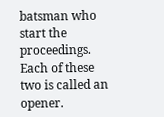batsman who start the proceedings. Each of these two is called an opener.